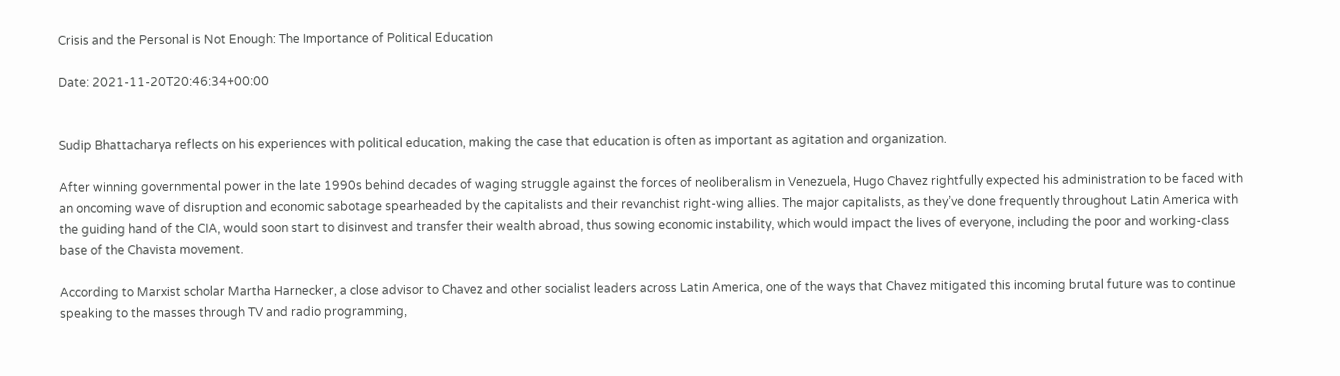Crisis and the Personal is Not Enough: The Importance of Political Education

Date: 2021-11-20T20:46:34+00:00


Sudip Bhattacharya reflects on his experiences with political education, making the case that education is often as important as agitation and organization.

After winning governmental power in the late 1990s behind decades of waging struggle against the forces of neoliberalism in Venezuela, Hugo Chavez rightfully expected his administration to be faced with an oncoming wave of disruption and economic sabotage spearheaded by the capitalists and their revanchist right-wing allies. The major capitalists, as they’ve done frequently throughout Latin America with the guiding hand of the CIA, would soon start to disinvest and transfer their wealth abroad, thus sowing economic instability, which would impact the lives of everyone, including the poor and working-class base of the Chavista movement.

According to Marxist scholar Martha Harnecker, a close advisor to Chavez and other socialist leaders across Latin America, one of the ways that Chavez mitigated this incoming brutal future was to continue speaking to the masses through TV and radio programming,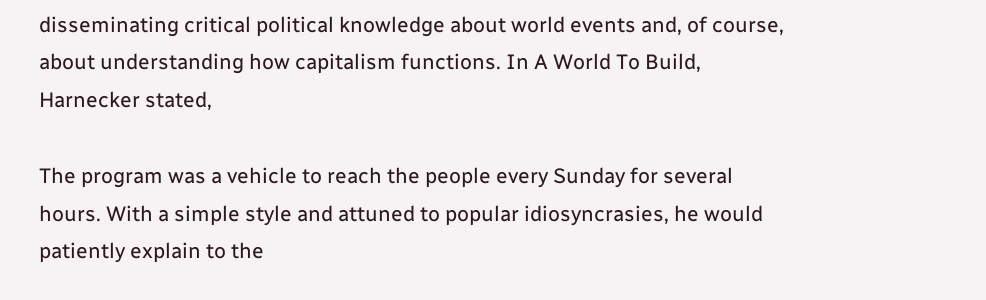disseminating critical political knowledge about world events and, of course, about understanding how capitalism functions. In A World To Build, Harnecker stated,

The program was a vehicle to reach the people every Sunday for several hours. With a simple style and attuned to popular idiosyncrasies, he would patiently explain to the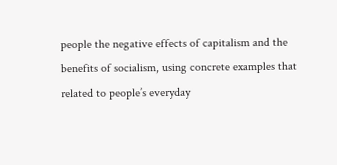people the negative effects of capitalism and the benefits of socialism, using concrete examples that related to people’s everyday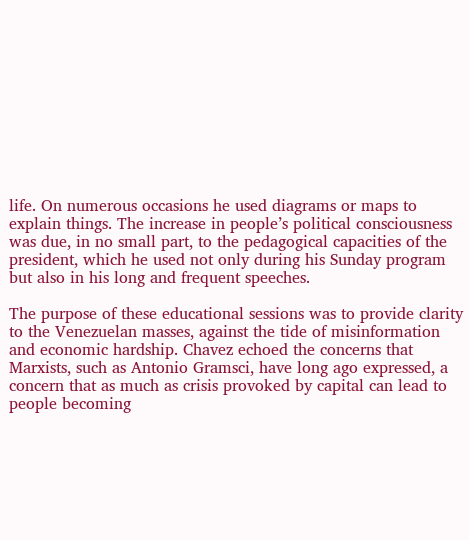life. On numerous occasions he used diagrams or maps to explain things. The increase in people’s political consciousness was due, in no small part, to the pedagogical capacities of the president, which he used not only during his Sunday program but also in his long and frequent speeches.

The purpose of these educational sessions was to provide clarity to the Venezuelan masses, against the tide of misinformation and economic hardship. Chavez echoed the concerns that Marxists, such as Antonio Gramsci, have long ago expressed, a concern that as much as crisis provoked by capital can lead to people becoming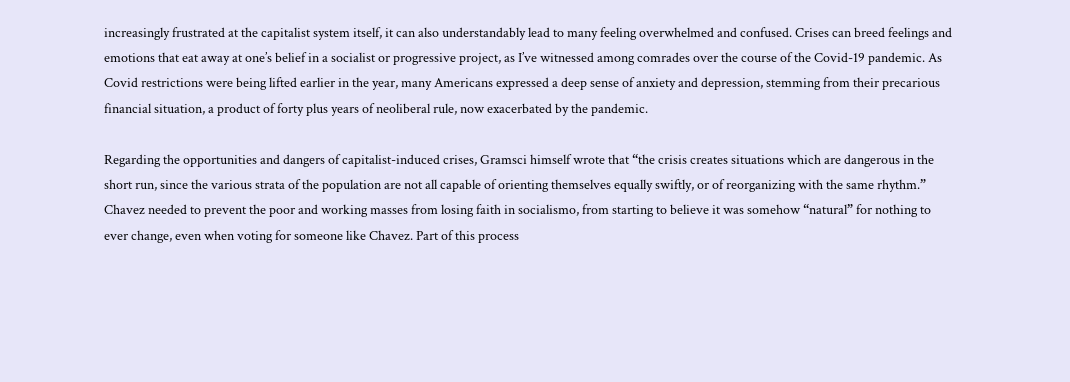increasingly frustrated at the capitalist system itself, it can also understandably lead to many feeling overwhelmed and confused. Crises can breed feelings and emotions that eat away at one’s belief in a socialist or progressive project, as I’ve witnessed among comrades over the course of the Covid-19 pandemic. As Covid restrictions were being lifted earlier in the year, many Americans expressed a deep sense of anxiety and depression, stemming from their precarious financial situation, a product of forty plus years of neoliberal rule, now exacerbated by the pandemic.

Regarding the opportunities and dangers of capitalist-induced crises, Gramsci himself wrote that “the crisis creates situations which are dangerous in the short run, since the various strata of the population are not all capable of orienting themselves equally swiftly, or of reorganizing with the same rhythm.” Chavez needed to prevent the poor and working masses from losing faith in socialismo, from starting to believe it was somehow “natural” for nothing to ever change, even when voting for someone like Chavez. Part of this process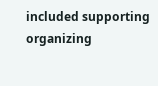included supporting organizing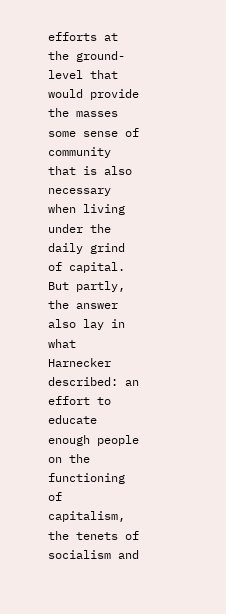efforts at the ground-level that would provide the masses some sense of community that is also necessary when living under the daily grind of capital. But partly, the answer also lay in what Harnecker described: an effort to educate enough people on the functioning of capitalism, the tenets of socialism and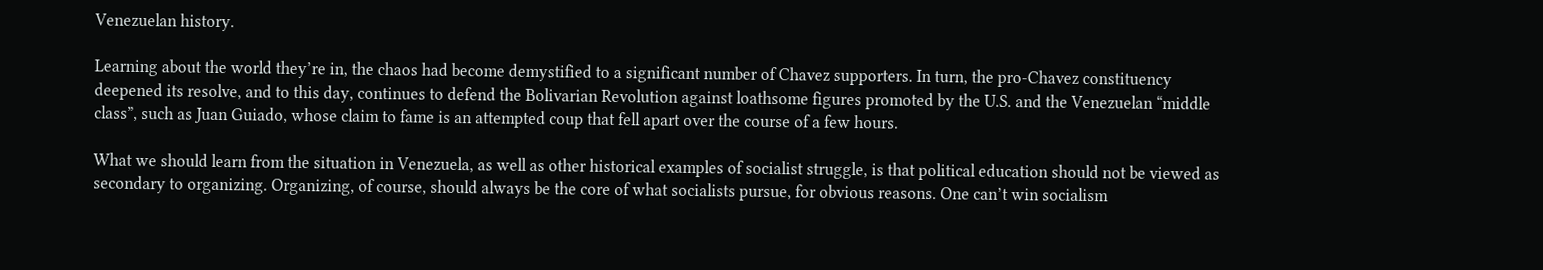Venezuelan history.

Learning about the world they’re in, the chaos had become demystified to a significant number of Chavez supporters. In turn, the pro-Chavez constituency deepened its resolve, and to this day, continues to defend the Bolivarian Revolution against loathsome figures promoted by the U.S. and the Venezuelan “middle class”, such as Juan Guiado, whose claim to fame is an attempted coup that fell apart over the course of a few hours.

What we should learn from the situation in Venezuela, as well as other historical examples of socialist struggle, is that political education should not be viewed as secondary to organizing. Organizing, of course, should always be the core of what socialists pursue, for obvious reasons. One can’t win socialism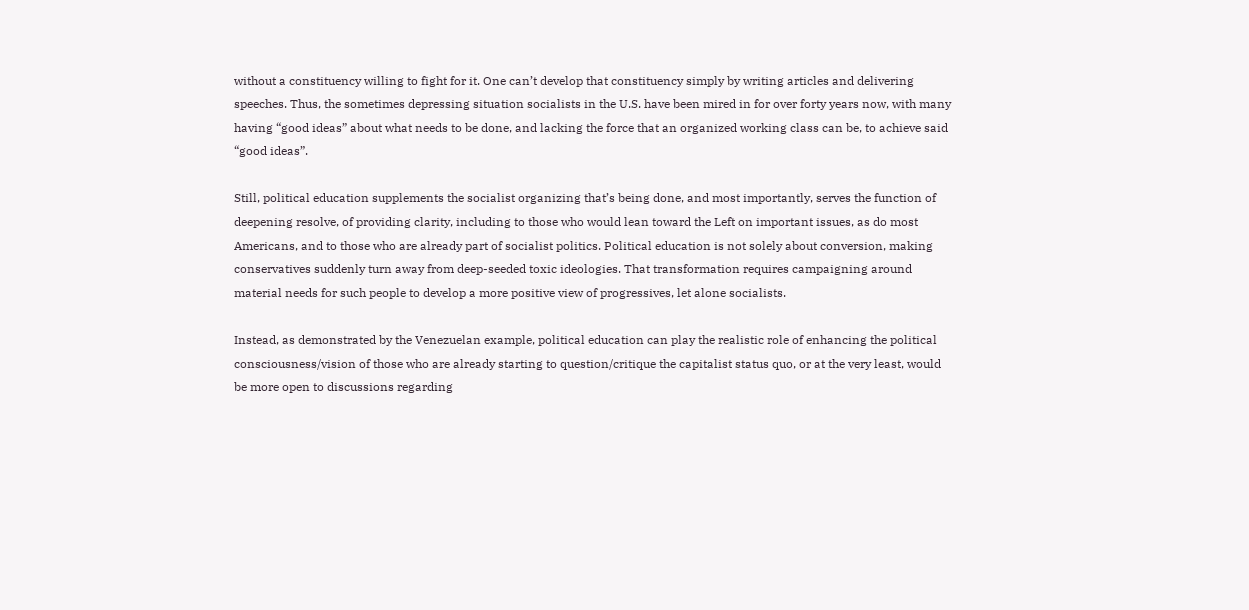without a constituency willing to fight for it. One can’t develop that constituency simply by writing articles and delivering speeches. Thus, the sometimes depressing situation socialists in the U.S. have been mired in for over forty years now, with many having “good ideas” about what needs to be done, and lacking the force that an organized working class can be, to achieve said “good ideas”.

Still, political education supplements the socialist organizing that’s being done, and most importantly, serves the function of deepening resolve, of providing clarity, including to those who would lean toward the Left on important issues, as do most Americans, and to those who are already part of socialist politics. Political education is not solely about conversion, making conservatives suddenly turn away from deep-seeded toxic ideologies. That transformation requires campaigning around material needs for such people to develop a more positive view of progressives, let alone socialists.

Instead, as demonstrated by the Venezuelan example, political education can play the realistic role of enhancing the political consciousness/vision of those who are already starting to question/critique the capitalist status quo, or at the very least, would be more open to discussions regarding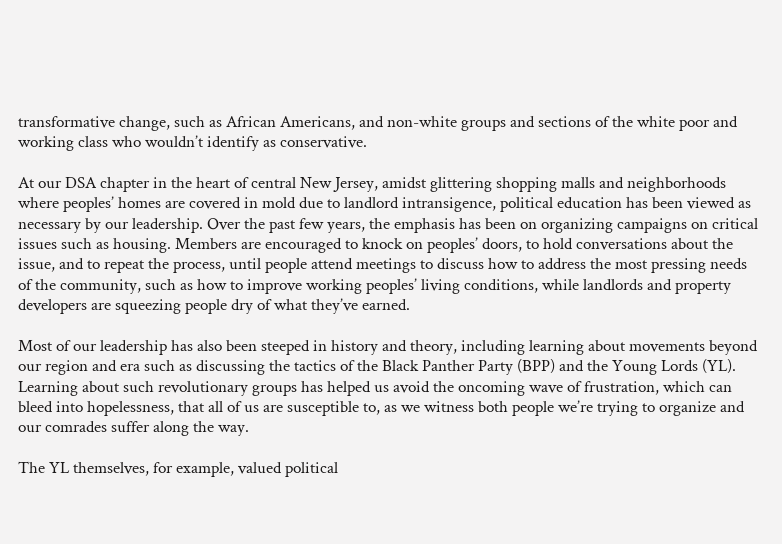transformative change, such as African Americans, and non-white groups and sections of the white poor and working class who wouldn’t identify as conservative.

At our DSA chapter in the heart of central New Jersey, amidst glittering shopping malls and neighborhoods where peoples’ homes are covered in mold due to landlord intransigence, political education has been viewed as necessary by our leadership. Over the past few years, the emphasis has been on organizing campaigns on critical issues such as housing. Members are encouraged to knock on peoples’ doors, to hold conversations about the issue, and to repeat the process, until people attend meetings to discuss how to address the most pressing needs of the community, such as how to improve working peoples’ living conditions, while landlords and property developers are squeezing people dry of what they’ve earned.

Most of our leadership has also been steeped in history and theory, including learning about movements beyond our region and era such as discussing the tactics of the Black Panther Party (BPP) and the Young Lords (YL). Learning about such revolutionary groups has helped us avoid the oncoming wave of frustration, which can bleed into hopelessness, that all of us are susceptible to, as we witness both people we’re trying to organize and our comrades suffer along the way.

The YL themselves, for example, valued political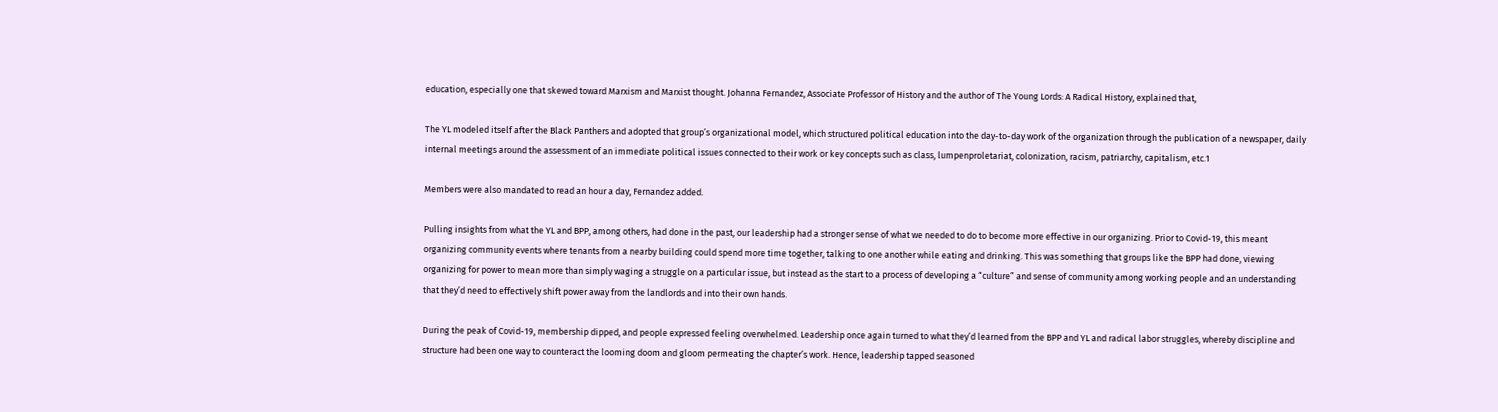education, especially one that skewed toward Marxism and Marxist thought. Johanna Fernandez, Associate Professor of History and the author of The Young Lords: A Radical History, explained that,

The YL modeled itself after the Black Panthers and adopted that group’s organizational model, which structured political education into the day-to-day work of the organization through the publication of a newspaper, daily internal meetings around the assessment of an immediate political issues connected to their work or key concepts such as class, lumpenproletariat, colonization, racism, patriarchy, capitalism, etc.1

Members were also mandated to read an hour a day, Fernandez added.

Pulling insights from what the YL and BPP, among others, had done in the past, our leadership had a stronger sense of what we needed to do to become more effective in our organizing. Prior to Covid-19, this meant organizing community events where tenants from a nearby building could spend more time together, talking to one another while eating and drinking. This was something that groups like the BPP had done, viewing organizing for power to mean more than simply waging a struggle on a particular issue, but instead as the start to a process of developing a “culture” and sense of community among working people and an understanding that they’d need to effectively shift power away from the landlords and into their own hands.

During the peak of Covid-19, membership dipped, and people expressed feeling overwhelmed. Leadership once again turned to what they’d learned from the BPP and YL and radical labor struggles, whereby discipline and structure had been one way to counteract the looming doom and gloom permeating the chapter’s work. Hence, leadership tapped seasoned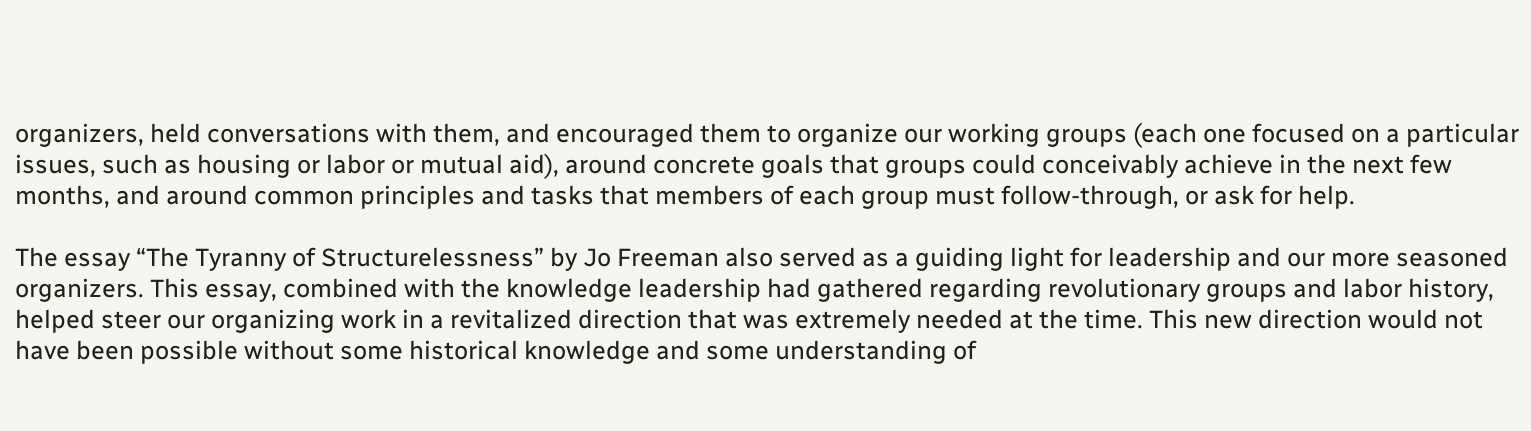organizers, held conversations with them, and encouraged them to organize our working groups (each one focused on a particular issues, such as housing or labor or mutual aid), around concrete goals that groups could conceivably achieve in the next few months, and around common principles and tasks that members of each group must follow-through, or ask for help.

The essay “The Tyranny of Structurelessness” by Jo Freeman also served as a guiding light for leadership and our more seasoned organizers. This essay, combined with the knowledge leadership had gathered regarding revolutionary groups and labor history, helped steer our organizing work in a revitalized direction that was extremely needed at the time. This new direction would not have been possible without some historical knowledge and some understanding of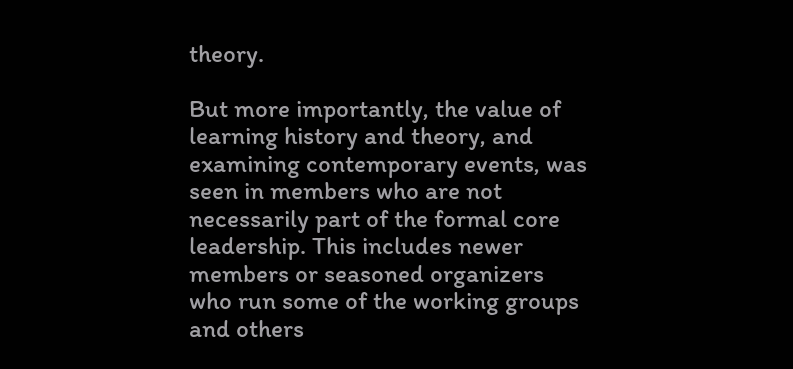theory.

But more importantly, the value of learning history and theory, and examining contemporary events, was seen in members who are not necessarily part of the formal core leadership. This includes newer members or seasoned organizers who run some of the working groups and others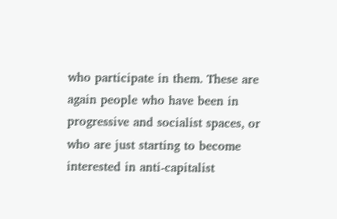who participate in them. These are again people who have been in progressive and socialist spaces, or who are just starting to become interested in anti-capitalist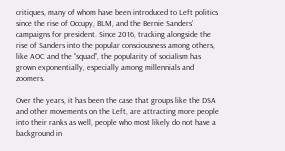critiques, many of whom have been introduced to Left politics since the rise of Occupy, BLM, and the Bernie Sanders’ campaigns for president. Since 2016, tracking alongside the rise of Sanders into the popular consciousness among others, like AOC and the “squad”, the popularity of socialism has grown exponentially, especially among millennials and zoomers.

Over the years, it has been the case that groups like the DSA and other movements on the Left, are attracting more people into their ranks as well, people who most likely do not have a background in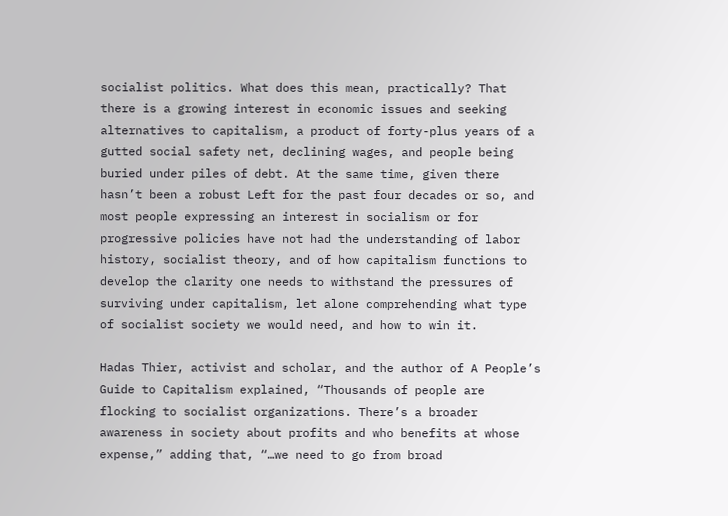socialist politics. What does this mean, practically? That there is a growing interest in economic issues and seeking alternatives to capitalism, a product of forty-plus years of a gutted social safety net, declining wages, and people being buried under piles of debt. At the same time, given there hasn’t been a robust Left for the past four decades or so, and most people expressing an interest in socialism or for progressive policies have not had the understanding of labor history, socialist theory, and of how capitalism functions to develop the clarity one needs to withstand the pressures of surviving under capitalism, let alone comprehending what type of socialist society we would need, and how to win it.

Hadas Thier, activist and scholar, and the author of A People’s Guide to Capitalism explained, “Thousands of people are flocking to socialist organizations. There’s a broader awareness in society about profits and who benefits at whose expense,” adding that, “…we need to go from broad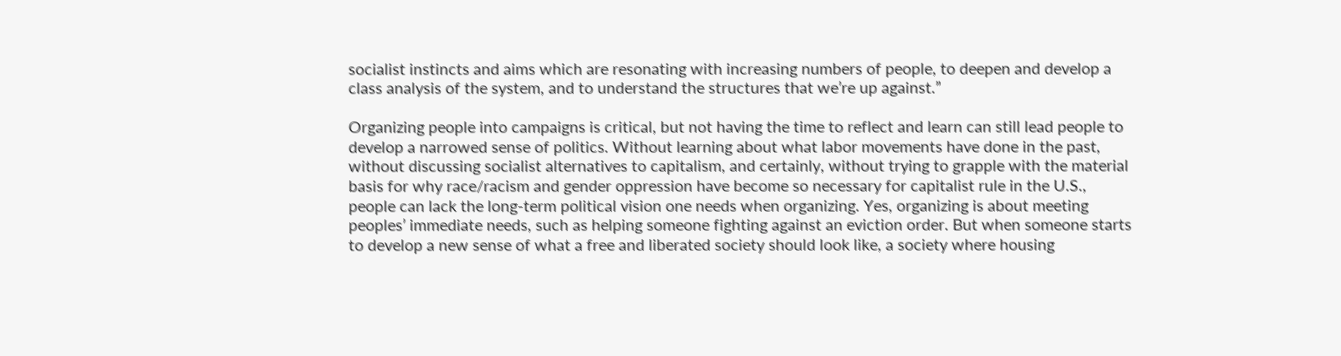socialist instincts and aims which are resonating with increasing numbers of people, to deepen and develop a class analysis of the system, and to understand the structures that we’re up against.”

Organizing people into campaigns is critical, but not having the time to reflect and learn can still lead people to develop a narrowed sense of politics. Without learning about what labor movements have done in the past, without discussing socialist alternatives to capitalism, and certainly, without trying to grapple with the material basis for why race/racism and gender oppression have become so necessary for capitalist rule in the U.S., people can lack the long-term political vision one needs when organizing. Yes, organizing is about meeting peoples’ immediate needs, such as helping someone fighting against an eviction order. But when someone starts to develop a new sense of what a free and liberated society should look like, a society where housing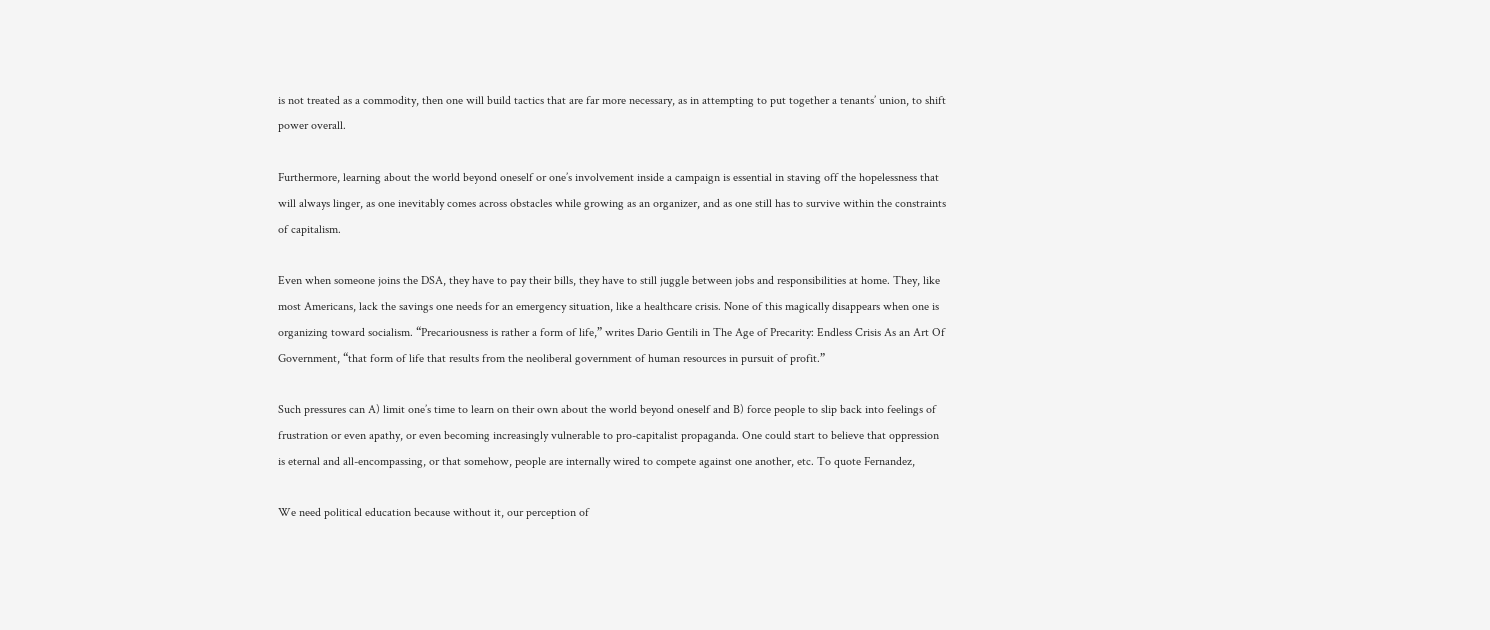is not treated as a commodity, then one will build tactics that are far more necessary, as in attempting to put together a tenants’ union, to shift power overall.

Furthermore, learning about the world beyond oneself or one’s involvement inside a campaign is essential in staving off the hopelessness that will always linger, as one inevitably comes across obstacles while growing as an organizer, and as one still has to survive within the constraints of capitalism.

Even when someone joins the DSA, they have to pay their bills, they have to still juggle between jobs and responsibilities at home. They, like most Americans, lack the savings one needs for an emergency situation, like a healthcare crisis. None of this magically disappears when one is organizing toward socialism. “Precariousness is rather a form of life,” writes Dario Gentili in The Age of Precarity: Endless Crisis As an Art Of Government, “that form of life that results from the neoliberal government of human resources in pursuit of profit.”

Such pressures can A) limit one’s time to learn on their own about the world beyond oneself and B) force people to slip back into feelings of frustration or even apathy, or even becoming increasingly vulnerable to pro-capitalist propaganda. One could start to believe that oppression is eternal and all-encompassing, or that somehow, people are internally wired to compete against one another, etc. To quote Fernandez,

We need political education because without it, our perception of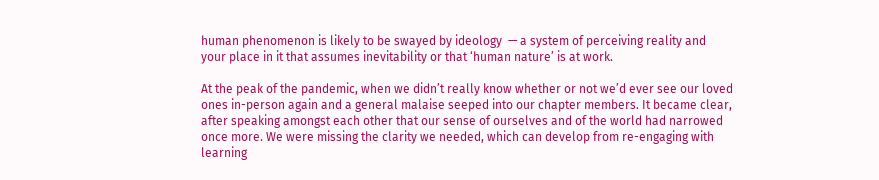human phenomenon is likely to be swayed by ideology  — a system of perceiving reality and your place in it that assumes inevitability or that ‘human nature’ is at work.

At the peak of the pandemic, when we didn’t really know whether or not we’d ever see our loved ones in-person again and a general malaise seeped into our chapter members. It became clear, after speaking amongst each other that our sense of ourselves and of the world had narrowed once more. We were missing the clarity we needed, which can develop from re-engaging with learning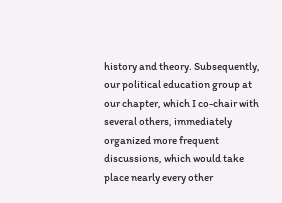history and theory. Subsequently, our political education group at our chapter, which I co-chair with several others, immediately organized more frequent discussions, which would take place nearly every other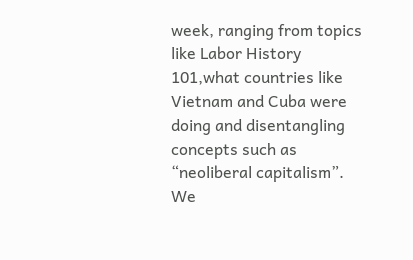week, ranging from topics like Labor History 101,what countries like Vietnam and Cuba were doing and disentangling concepts such as “neoliberal capitalism”. We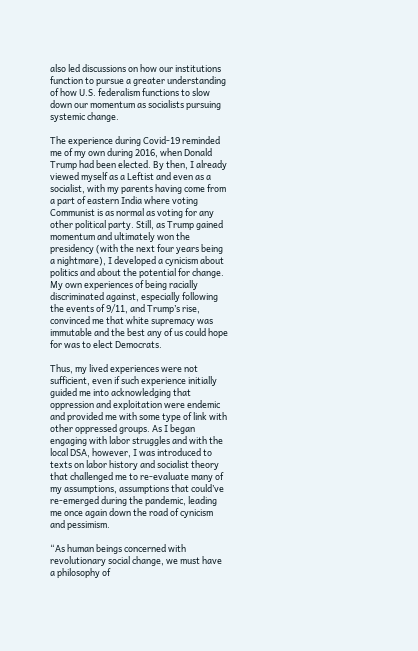also led discussions on how our institutions function to pursue a greater understanding of how U.S. federalism functions to slow down our momentum as socialists pursuing systemic change.

The experience during Covid-19 reminded me of my own during 2016, when Donald Trump had been elected. By then, I already viewed myself as a Leftist and even as a socialist, with my parents having come from a part of eastern India where voting Communist is as normal as voting for any other political party. Still, as Trump gained momentum and ultimately won the presidency (with the next four years being a nightmare), I developed a cynicism about politics and about the potential for change. My own experiences of being racially discriminated against, especially following the events of 9/11, and Trump’s rise, convinced me that white supremacy was immutable and the best any of us could hope for was to elect Democrats.

Thus, my lived experiences were not sufficient, even if such experience initially guided me into acknowledging that oppression and exploitation were endemic and provided me with some type of link with other oppressed groups. As I began engaging with labor struggles and with the local DSA, however, I was introduced to texts on labor history and socialist theory that challenged me to re-evaluate many of my assumptions, assumptions that could’ve re-emerged during the pandemic, leading me once again down the road of cynicism and pessimism.

“As human beings concerned with revolutionary social change, we must have a philosophy of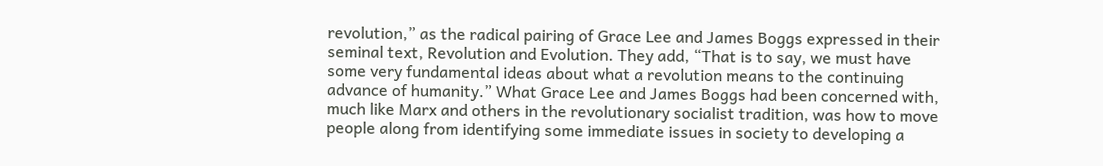revolution,” as the radical pairing of Grace Lee and James Boggs expressed in their seminal text, Revolution and Evolution. They add, “That is to say, we must have some very fundamental ideas about what a revolution means to the continuing advance of humanity.” What Grace Lee and James Boggs had been concerned with, much like Marx and others in the revolutionary socialist tradition, was how to move people along from identifying some immediate issues in society to developing a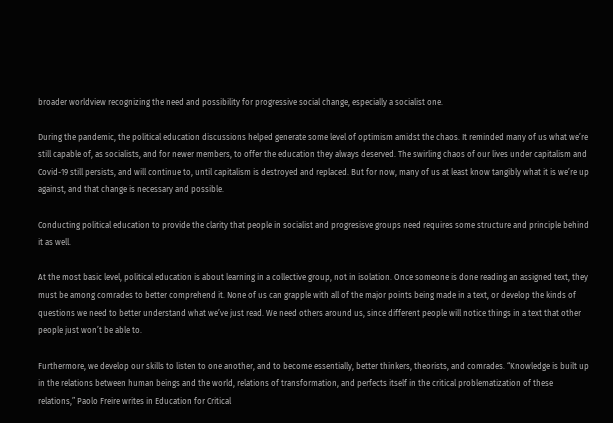broader worldview recognizing the need and possibility for progressive social change, especially a socialist one.

During the pandemic, the political education discussions helped generate some level of optimism amidst the chaos. It reminded many of us what we’re still capable of, as socialists, and for newer members, to offer the education they always deserved. The swirling chaos of our lives under capitalism and Covid-19 still persists, and will continue to, until capitalism is destroyed and replaced. But for now, many of us at least know tangibly what it is we’re up against, and that change is necessary and possible.

Conducting political education to provide the clarity that people in socialist and progresisve groups need requires some structure and principle behind it as well.

At the most basic level, political education is about learning in a collective group, not in isolation. Once someone is done reading an assigned text, they must be among comrades to better comprehend it. None of us can grapple with all of the major points being made in a text, or develop the kinds of questions we need to better understand what we’ve just read. We need others around us, since different people will notice things in a text that other people just won’t be able to.

Furthermore, we develop our skills to listen to one another, and to become essentially, better thinkers, theorists, and comrades. “Knowledge is built up in the relations between human beings and the world, relations of transformation, and perfects itself in the critical problematization of these relations,” Paolo Freire writes in Education for Critical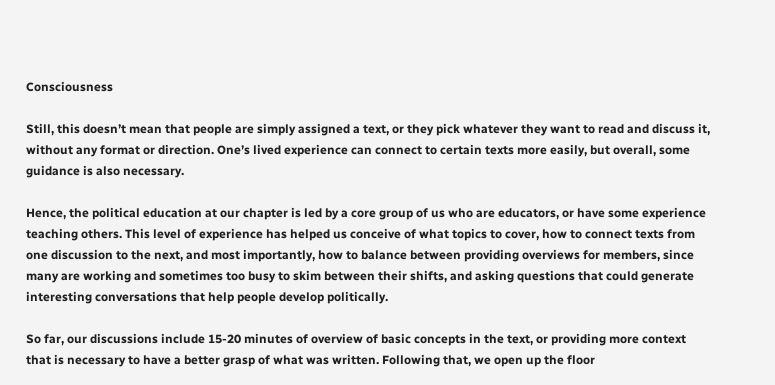Consciousness

Still, this doesn’t mean that people are simply assigned a text, or they pick whatever they want to read and discuss it, without any format or direction. One’s lived experience can connect to certain texts more easily, but overall, some guidance is also necessary.

Hence, the political education at our chapter is led by a core group of us who are educators, or have some experience teaching others. This level of experience has helped us conceive of what topics to cover, how to connect texts from one discussion to the next, and most importantly, how to balance between providing overviews for members, since many are working and sometimes too busy to skim between their shifts, and asking questions that could generate interesting conversations that help people develop politically.

So far, our discussions include 15-20 minutes of overview of basic concepts in the text, or providing more context that is necessary to have a better grasp of what was written. Following that, we open up the floor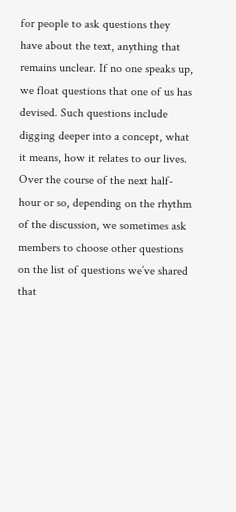for people to ask questions they have about the text, anything that remains unclear. If no one speaks up, we float questions that one of us has devised. Such questions include digging deeper into a concept, what it means, how it relates to our lives. Over the course of the next half-hour or so, depending on the rhythm of the discussion, we sometimes ask members to choose other questions on the list of questions we’ve shared that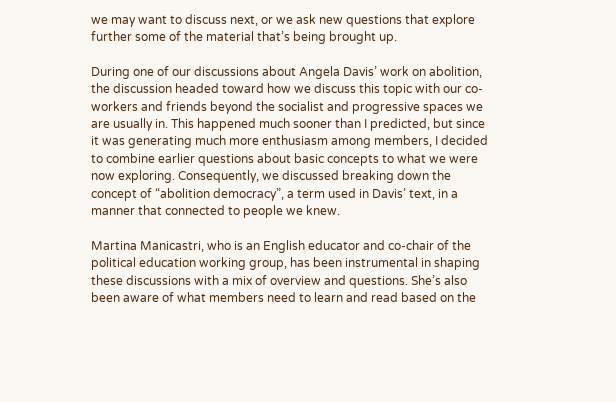we may want to discuss next, or we ask new questions that explore further some of the material that’s being brought up.

During one of our discussions about Angela Davis’ work on abolition, the discussion headed toward how we discuss this topic with our co-workers and friends beyond the socialist and progressive spaces we are usually in. This happened much sooner than I predicted, but since it was generating much more enthusiasm among members, I decided to combine earlier questions about basic concepts to what we were now exploring. Consequently, we discussed breaking down the concept of “abolition democracy”, a term used in Davis’ text, in a manner that connected to people we knew.

Martina Manicastri, who is an English educator and co-chair of the political education working group, has been instrumental in shaping these discussions with a mix of overview and questions. She’s also been aware of what members need to learn and read based on the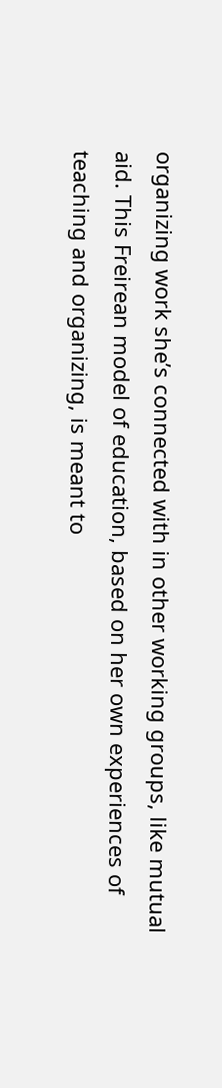organizing work she’s connected with in other working groups, like mutual aid. This Freirean model of education, based on her own experiences of teaching and organizing, is meant to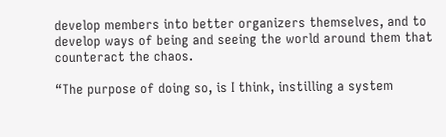develop members into better organizers themselves, and to develop ways of being and seeing the world around them that counteract the chaos.

“The purpose of doing so, is I think, instilling a system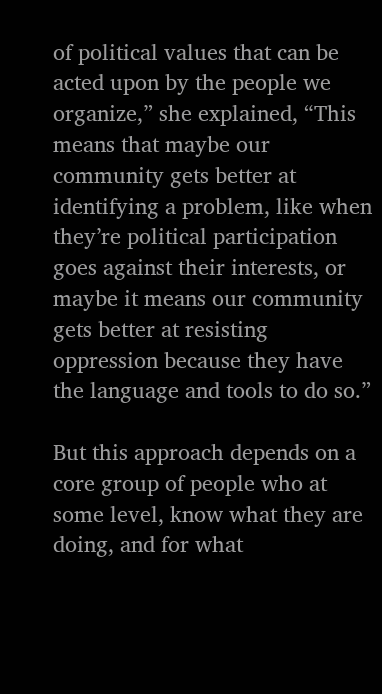of political values that can be acted upon by the people we organize,” she explained, “This means that maybe our community gets better at identifying a problem, like when they’re political participation goes against their interests, or maybe it means our community gets better at resisting oppression because they have the language and tools to do so.”

But this approach depends on a core group of people who at some level, know what they are doing, and for what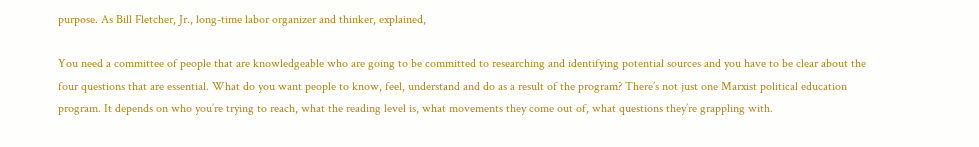purpose. As Bill Fletcher, Jr., long-time labor organizer and thinker, explained,

You need a committee of people that are knowledgeable who are going to be committed to researching and identifying potential sources and you have to be clear about the four questions that are essential. What do you want people to know, feel, understand and do as a result of the program? There’s not just one Marxist political education program. It depends on who you’re trying to reach, what the reading level is, what movements they come out of, what questions they’re grappling with.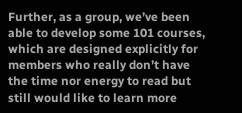Further, as a group, we’ve been able to develop some 101 courses, which are designed explicitly for members who really don’t have the time nor energy to read but still would like to learn more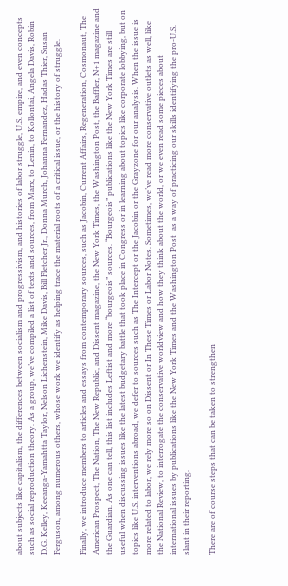about subjects like capitalism, the differences between socialism and progressivism, and histories of labor struggle, U.S. empire, and even concepts such as social reproduction theory. As a group, we’ve compiled a list of texts and sources, from Marx, to Lenin, to Kollontai, Angela Davis, Robin D.G. Kelley, Keeanga-Yamahtta Taylor, Nelson Lichenstein, Mike Davis, Bill Fletcher Jr., Donna Murch, Johanna Fernandez, Hadas Thier, Susan Ferguson, among numerous others, whose work we identify as helping trace the material roots of a critical issue, or the history of struggle.

Finally, we introduce members to articles and essays from contemporary sources, such as Jacobin, Current Affairs, Regeneration, Cosmonaut, The American Prospect, The Nation, The New Republic, and Dissent magazine, the New York Times, the Washington Post, the Baffler, N+1 magazine and the Guardian. As one can tell, this list includes Leftist and more “bourgeois” sources. “Bourgeois” publications like the New York Times are still useful when discussing issues like the latest budgetary battle that took place in Congress or in learning about topics like corporate lobbying, but on topics like U.S. interventions abroad, we defer to sources such as The Intercept or the Jacobin or the Grayzone for our analysis. When the issue is more related to labor, we rely more so on Dissent or In These Times or Labor Notes. Sometimes, we’ve read more conservative outlets as well, like the National Review, to interrogate the conservative worldview and how they think about the world, or we even read some pieces about international issues by publications like the New York Times and the Washington Post  as a way of practicing our skills identifying the pro-U.S. slant in their reporting.

There are of course steps that can be taken to strengthen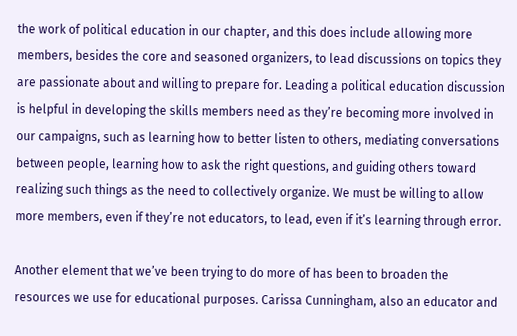the work of political education in our chapter, and this does include allowing more members, besides the core and seasoned organizers, to lead discussions on topics they are passionate about and willing to prepare for. Leading a political education discussion is helpful in developing the skills members need as they’re becoming more involved in our campaigns, such as learning how to better listen to others, mediating conversations between people, learning how to ask the right questions, and guiding others toward realizing such things as the need to collectively organize. We must be willing to allow more members, even if they’re not educators, to lead, even if it’s learning through error.

Another element that we’ve been trying to do more of has been to broaden the resources we use for educational purposes. Carissa Cunningham, also an educator and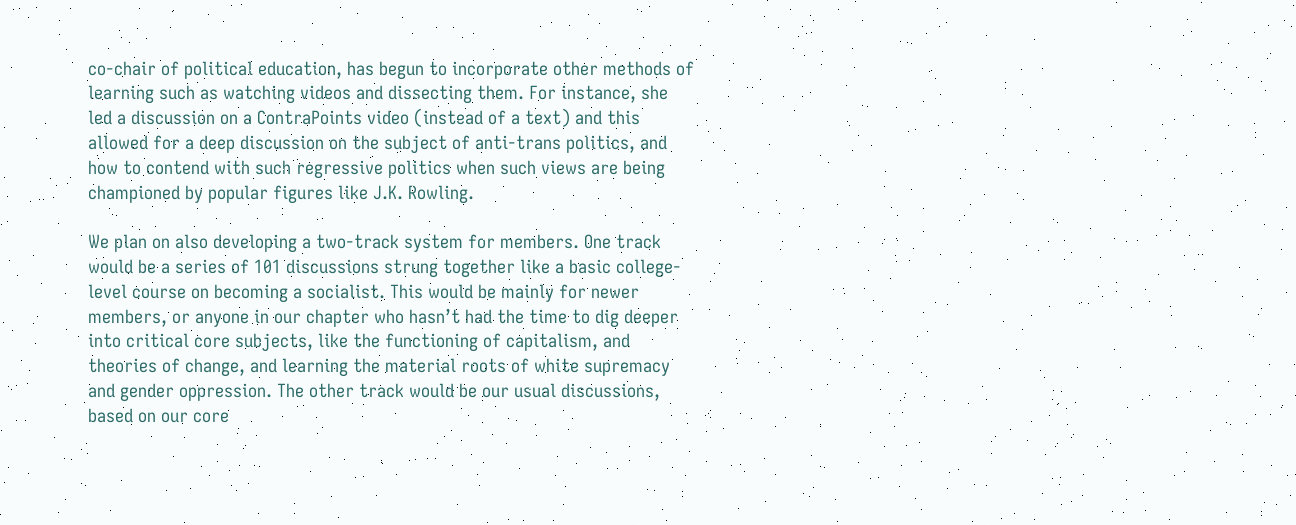co-chair of political education, has begun to incorporate other methods of learning such as watching videos and dissecting them. For instance, she led a discussion on a ContraPoints video (instead of a text) and this allowed for a deep discussion on the subject of anti-trans politics, and how to contend with such regressive politics when such views are being championed by popular figures like J.K. Rowling.

We plan on also developing a two-track system for members. One track would be a series of 101 discussions strung together like a basic college-level course on becoming a socialist. This would be mainly for newer members, or anyone in our chapter who hasn’t had the time to dig deeper into critical core subjects, like the functioning of capitalism, and theories of change, and learning the material roots of white supremacy and gender oppression. The other track would be our usual discussions, based on our core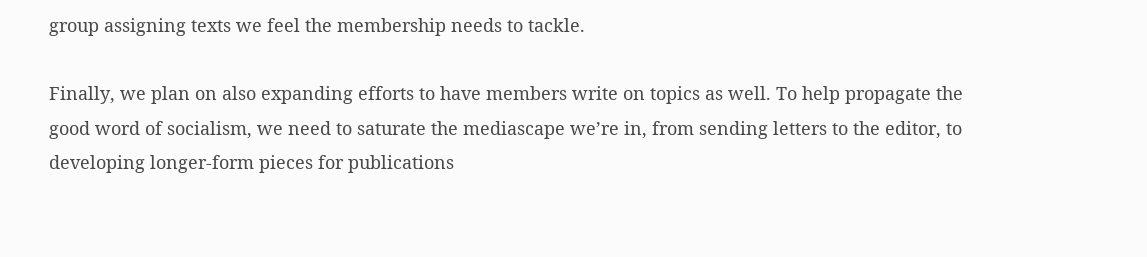group assigning texts we feel the membership needs to tackle.

Finally, we plan on also expanding efforts to have members write on topics as well. To help propagate the good word of socialism, we need to saturate the mediascape we’re in, from sending letters to the editor, to developing longer-form pieces for publications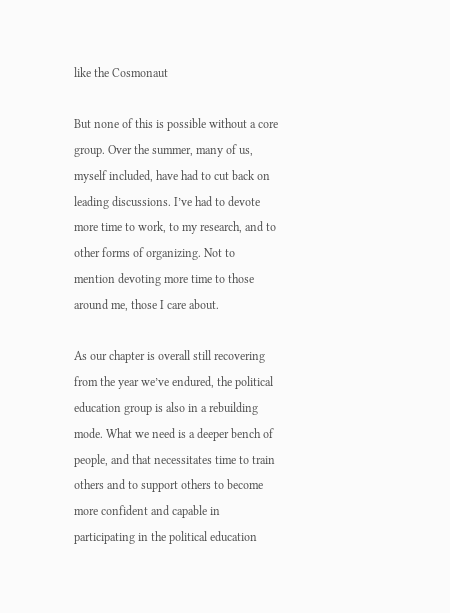like the Cosmonaut

But none of this is possible without a core group. Over the summer, many of us, myself included, have had to cut back on leading discussions. I’ve had to devote more time to work, to my research, and to other forms of organizing. Not to mention devoting more time to those around me, those I care about.

As our chapter is overall still recovering from the year we’ve endured, the political education group is also in a rebuilding mode. What we need is a deeper bench of people, and that necessitates time to train others and to support others to become more confident and capable in participating in the political education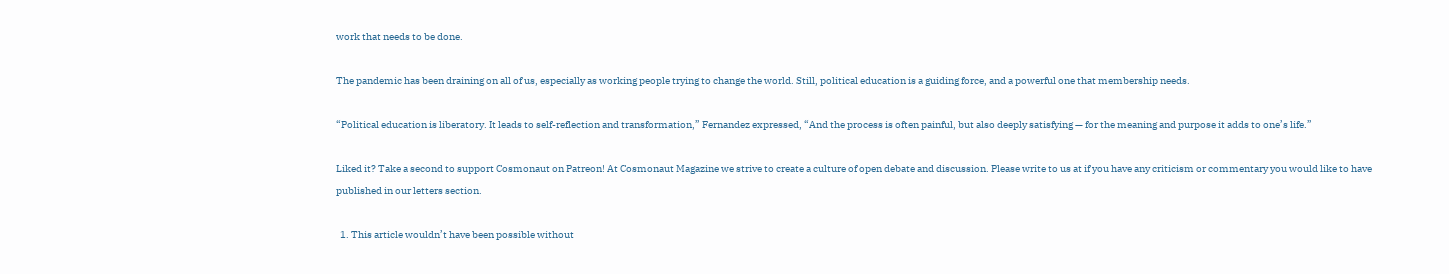work that needs to be done.

The pandemic has been draining on all of us, especially as working people trying to change the world. Still, political education is a guiding force, and a powerful one that membership needs.

“Political education is liberatory. It leads to self-reflection and transformation,” Fernandez expressed, “And the process is often painful, but also deeply satisfying — for the meaning and purpose it adds to one’s life.”

Liked it? Take a second to support Cosmonaut on Patreon! At Cosmonaut Magazine we strive to create a culture of open debate and discussion. Please write to us at if you have any criticism or commentary you would like to have published in our letters section.

  1. This article wouldn’t have been possible without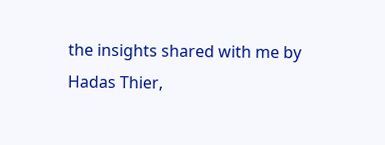the insights shared with me by Hadas Thier,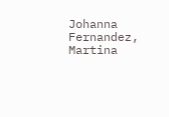Johanna Fernandez, Martina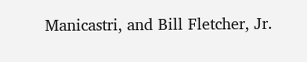Manicastri, and Bill Fletcher, Jr.